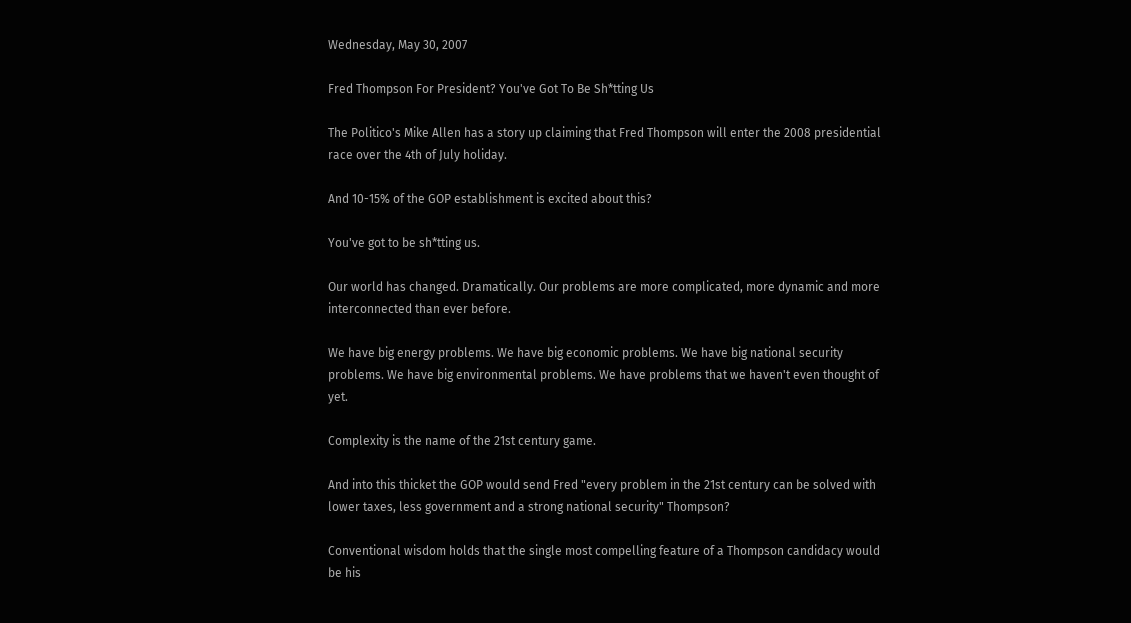Wednesday, May 30, 2007

Fred Thompson For President? You've Got To Be Sh*tting Us

The Politico's Mike Allen has a story up claiming that Fred Thompson will enter the 2008 presidential race over the 4th of July holiday.

And 10-15% of the GOP establishment is excited about this?

You've got to be sh*tting us.

Our world has changed. Dramatically. Our problems are more complicated, more dynamic and more interconnected than ever before.

We have big energy problems. We have big economic problems. We have big national security problems. We have big environmental problems. We have problems that we haven't even thought of yet.

Complexity is the name of the 21st century game.

And into this thicket the GOP would send Fred "every problem in the 21st century can be solved with lower taxes, less government and a strong national security" Thompson?

Conventional wisdom holds that the single most compelling feature of a Thompson candidacy would be his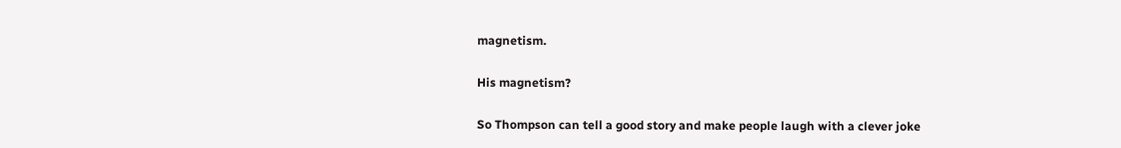magnetism.

His magnetism?

So Thompson can tell a good story and make people laugh with a clever joke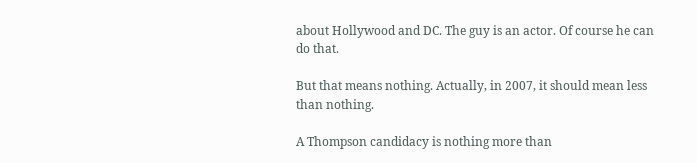about Hollywood and DC. The guy is an actor. Of course he can do that.

But that means nothing. Actually, in 2007, it should mean less than nothing.

A Thompson candidacy is nothing more than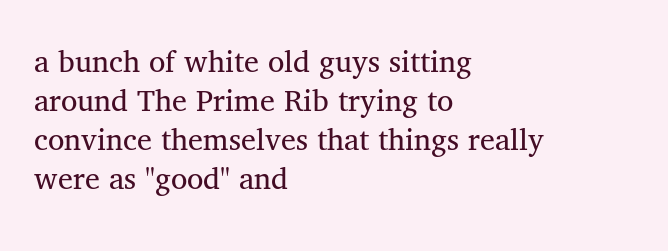a bunch of white old guys sitting around The Prime Rib trying to convince themselves that things really were as "good" and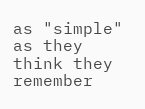as "simple" as they think they remember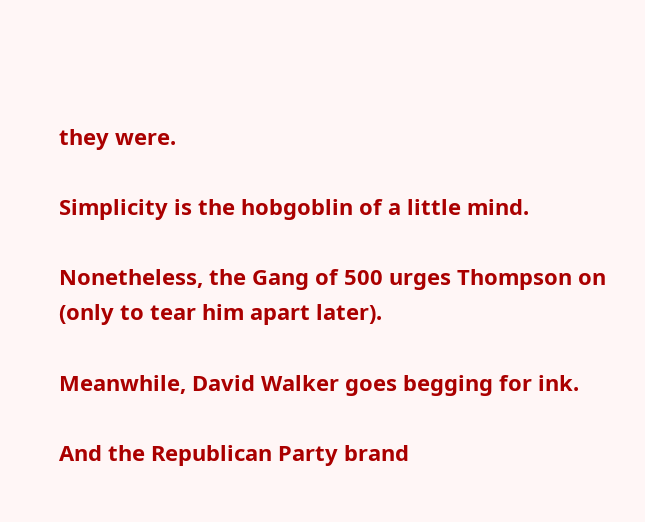they were.

Simplicity is the hobgoblin of a little mind.

Nonetheless, the Gang of 500 urges Thompson on (only to tear him apart later).

Meanwhile, David Walker goes begging for ink.

And the Republican Party brand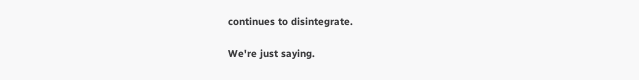continues to disintegrate.

We're just saying.